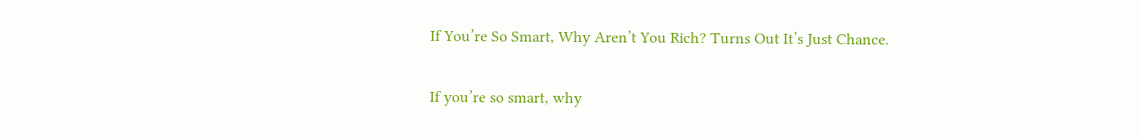If You’re So Smart, Why Aren’t You Rich? Turns Out It’s Just Chance.

If you’re so smart, why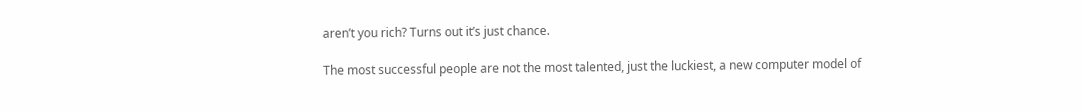aren’t you rich? Turns out it’s just chance.

The most successful people are not the most talented, just the luckiest, a new computer model of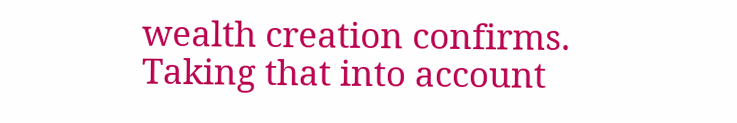wealth creation confirms. Taking that into account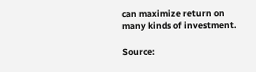can maximize return on many kinds of investment.

Source: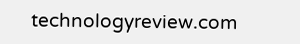technologyreview.com